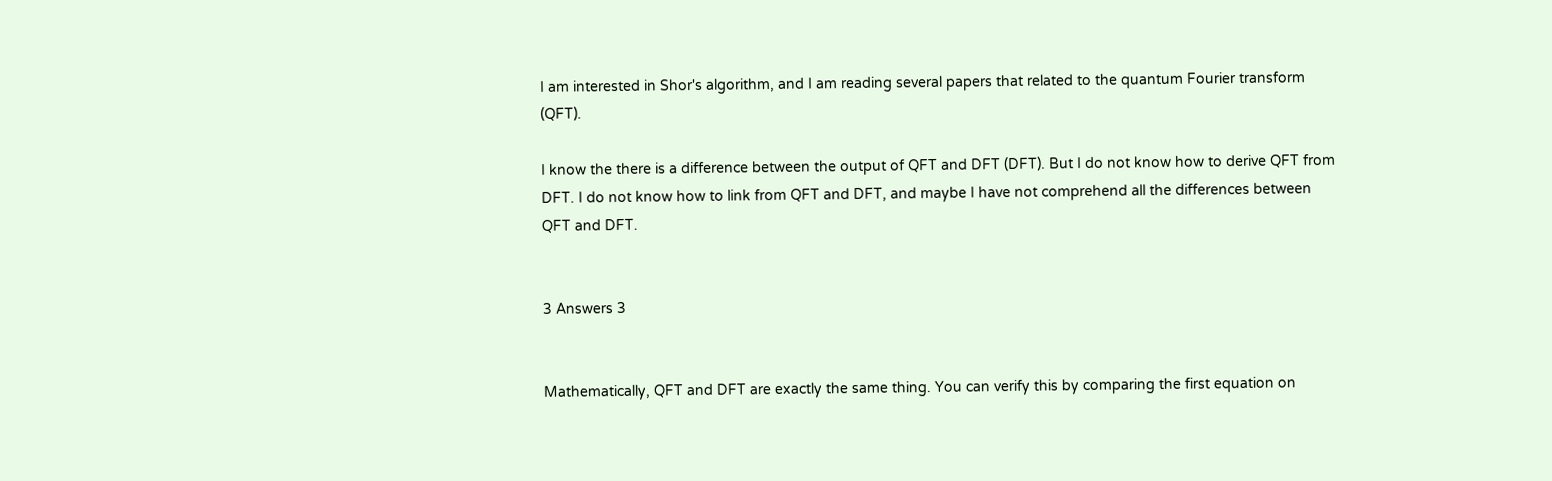I am interested in Shor's algorithm, and I am reading several papers that related to the quantum Fourier transform (QFT).

I know the there is a difference between the output of QFT and DFT (DFT). But I do not know how to derive QFT from DFT. I do not know how to link from QFT and DFT, and maybe I have not comprehend all the differences between QFT and DFT.


3 Answers 3


Mathematically, QFT and DFT are exactly the same thing. You can verify this by comparing the first equation on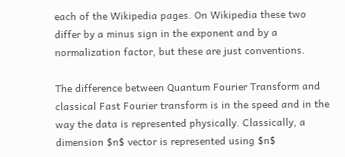each of the Wikipedia pages. On Wikipedia these two differ by a minus sign in the exponent and by a normalization factor, but these are just conventions.

The difference between Quantum Fourier Transform and classical Fast Fourier transform is in the speed and in the way the data is represented physically. Classically, a dimension $n$ vector is represented using $n$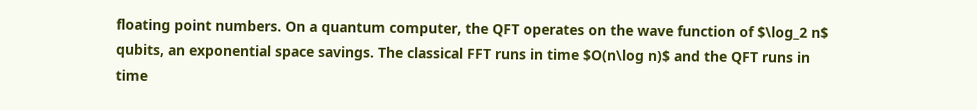floating point numbers. On a quantum computer, the QFT operates on the wave function of $\log_2 n$ qubits, an exponential space savings. The classical FFT runs in time $O(n\log n)$ and the QFT runs in time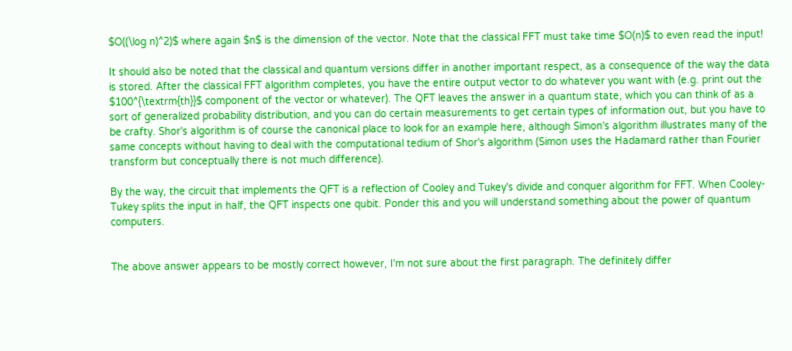$O((\log n)^2)$ where again $n$ is the dimension of the vector. Note that the classical FFT must take time $O(n)$ to even read the input!

It should also be noted that the classical and quantum versions differ in another important respect, as a consequence of the way the data is stored. After the classical FFT algorithm completes, you have the entire output vector to do whatever you want with (e.g. print out the $100^{\textrm{th}}$ component of the vector or whatever). The QFT leaves the answer in a quantum state, which you can think of as a sort of generalized probability distribution, and you can do certain measurements to get certain types of information out, but you have to be crafty. Shor's algorithm is of course the canonical place to look for an example here, although Simon's algorithm illustrates many of the same concepts without having to deal with the computational tedium of Shor's algorithm (Simon uses the Hadamard rather than Fourier transform but conceptually there is not much difference).

By the way, the circuit that implements the QFT is a reflection of Cooley and Tukey's divide and conquer algorithm for FFT. When Cooley-Tukey splits the input in half, the QFT inspects one qubit. Ponder this and you will understand something about the power of quantum computers.


The above answer appears to be mostly correct however, I'm not sure about the first paragraph. The definitely differ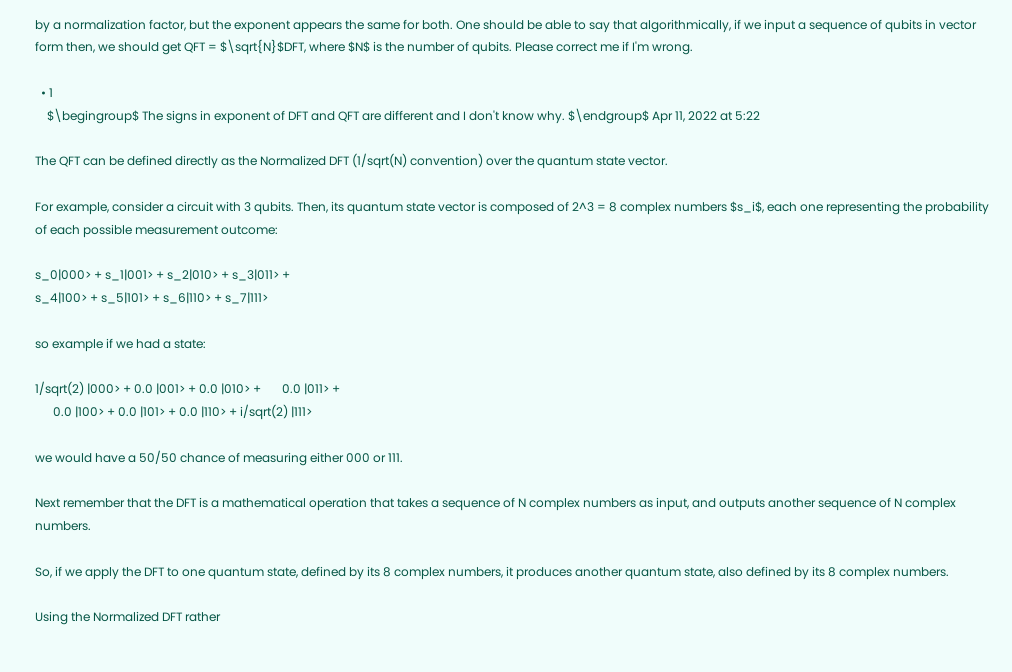by a normalization factor, but the exponent appears the same for both. One should be able to say that algorithmically, if we input a sequence of qubits in vector form then, we should get QFT = $\sqrt{N}$DFT, where $N$ is the number of qubits. Please correct me if I'm wrong.

  • 1
    $\begingroup$ The signs in exponent of DFT and QFT are different and I don't know why. $\endgroup$ Apr 11, 2022 at 5:22

The QFT can be defined directly as the Normalized DFT (1/sqrt(N) convention) over the quantum state vector.

For example, consider a circuit with 3 qubits. Then, its quantum state vector is composed of 2^3 = 8 complex numbers $s_i$, each one representing the probability of each possible measurement outcome:

s_0|000> + s_1|001> + s_2|010> + s_3|011> +
s_4|100> + s_5|101> + s_6|110> + s_7|111>

so example if we had a state:

1/sqrt(2) |000> + 0.0 |001> + 0.0 |010> +       0.0 |011> +
      0.0 |100> + 0.0 |101> + 0.0 |110> + i/sqrt(2) |111>

we would have a 50/50 chance of measuring either 000 or 111.

Next remember that the DFT is a mathematical operation that takes a sequence of N complex numbers as input, and outputs another sequence of N complex numbers.

So, if we apply the DFT to one quantum state, defined by its 8 complex numbers, it produces another quantum state, also defined by its 8 complex numbers.

Using the Normalized DFT rather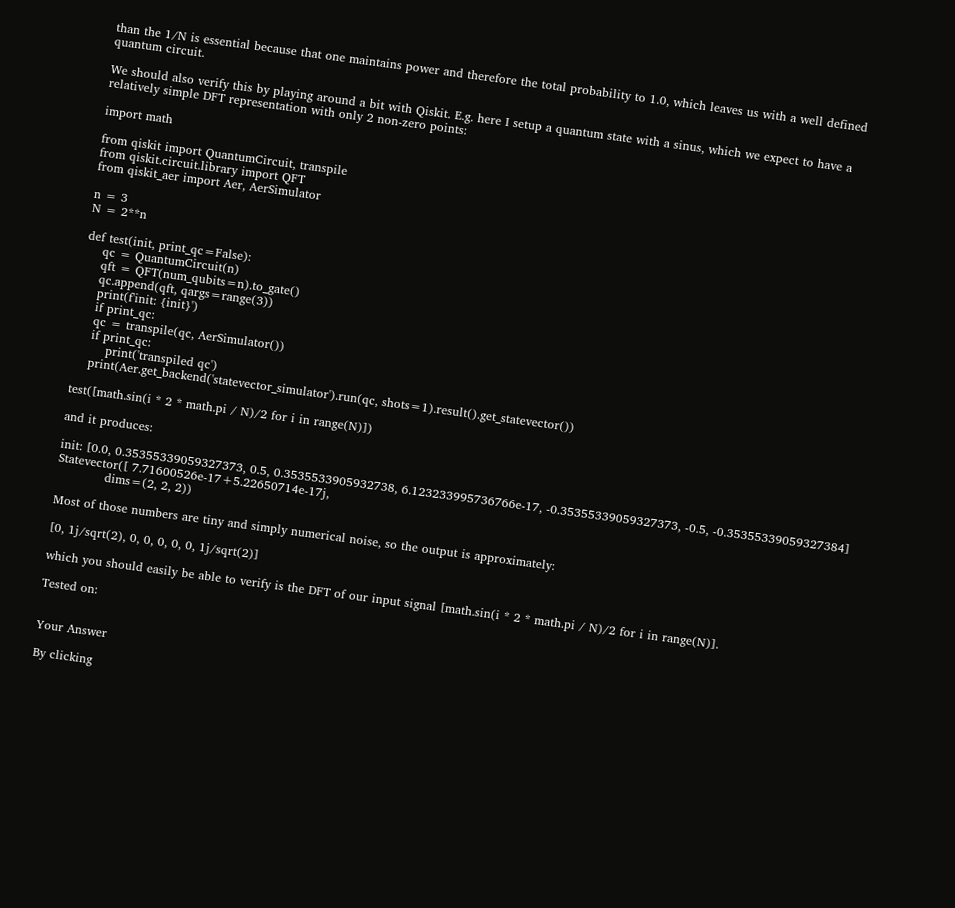than the 1/N is essential because that one maintains power and therefore the total probability to 1.0, which leaves us with a well defined quantum circuit.

We should also verify this by playing around a bit with Qiskit. E.g. here I setup a quantum state with a sinus, which we expect to have a relatively simple DFT representation with only 2 non-zero points:

import math

from qiskit import QuantumCircuit, transpile
from qiskit.circuit.library import QFT
from qiskit_aer import Aer, AerSimulator

n = 3
N = 2**n

def test(init, print_qc=False):
    qc = QuantumCircuit(n)
    qft = QFT(num_qubits=n).to_gate()
    qc.append(qft, qargs=range(3))
    print(f'init: {init}')
    if print_qc:
    qc = transpile(qc, AerSimulator())
    if print_qc:
        print('transpiled qc')
    print(Aer.get_backend('statevector_simulator').run(qc, shots=1).result().get_statevector())

test([math.sin(i * 2 * math.pi / N)/2 for i in range(N)])

and it produces:

init: [0.0, 0.35355339059327373, 0.5, 0.3535533905932738, 6.123233995736766e-17, -0.35355339059327373, -0.5, -0.35355339059327384]
Statevector([ 7.71600526e-17+5.22650714e-17j,
            dims=(2, 2, 2))

Most of those numbers are tiny and simply numerical noise, so the output is approximately:

[0, 1j/sqrt(2), 0, 0, 0, 0, 0, 1j/sqrt(2)]

which you should easily be able to verify is the DFT of our input signal [math.sin(i * 2 * math.pi / N)/2 for i in range(N)].

Tested on:


Your Answer

By clicking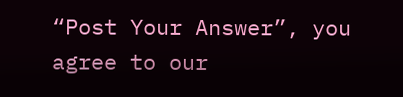“Post Your Answer”, you agree to our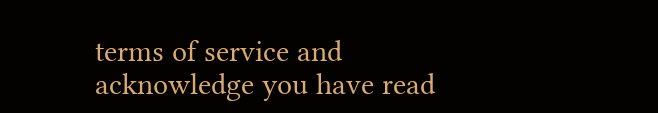terms of service and acknowledge you have read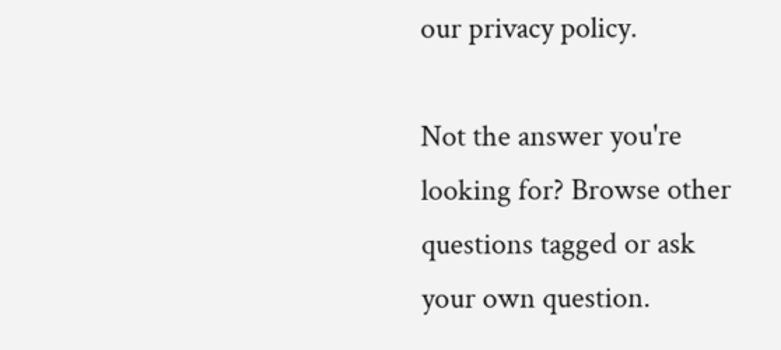our privacy policy.

Not the answer you're looking for? Browse other questions tagged or ask your own question.